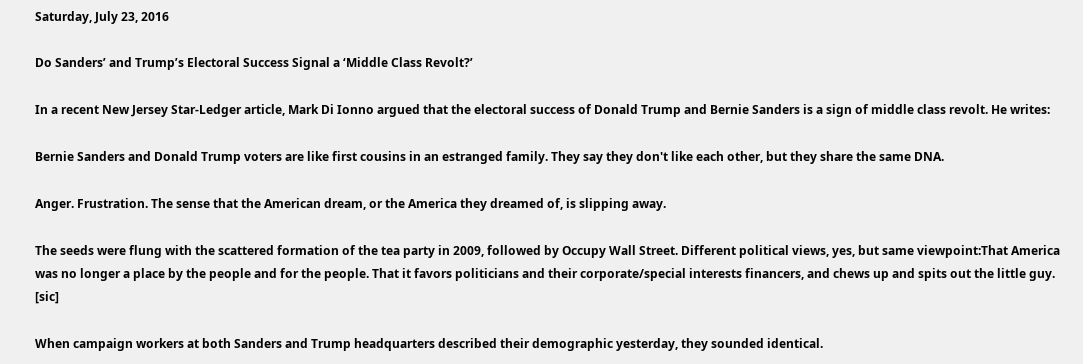Saturday, July 23, 2016

Do Sanders’ and Trump’s Electoral Success Signal a ‘Middle Class Revolt?’

In a recent New Jersey Star-Ledger article, Mark Di Ionno argued that the electoral success of Donald Trump and Bernie Sanders is a sign of middle class revolt. He writes:

Bernie Sanders and Donald Trump voters are like first cousins in an estranged family. They say they don't like each other, but they share the same DNA.

Anger. Frustration. The sense that the American dream, or the America they dreamed of, is slipping away.

The seeds were flung with the scattered formation of the tea party in 2009, followed by Occupy Wall Street. Different political views, yes, but same viewpoint:That America was no longer a place by the people and for the people. That it favors politicians and their corporate/special interests financers, and chews up and spits out the little guy. [sic]

When campaign workers at both Sanders and Trump headquarters described their demographic yesterday, they sounded identical.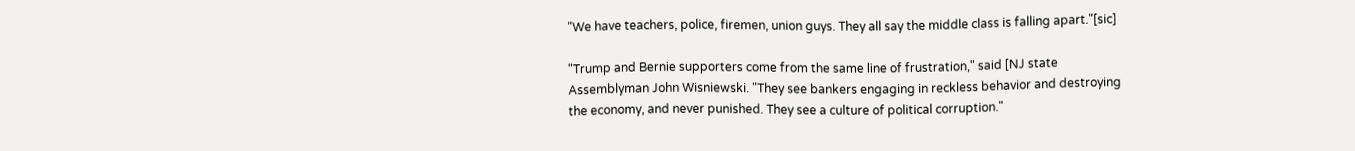"We have teachers, police, firemen, union guys. They all say the middle class is falling apart."[sic]

"Trump and Bernie supporters come from the same line of frustration," said [NJ state Assemblyman John Wisniewski. "They see bankers engaging in reckless behavior and destroying the economy, and never punished. They see a culture of political corruption."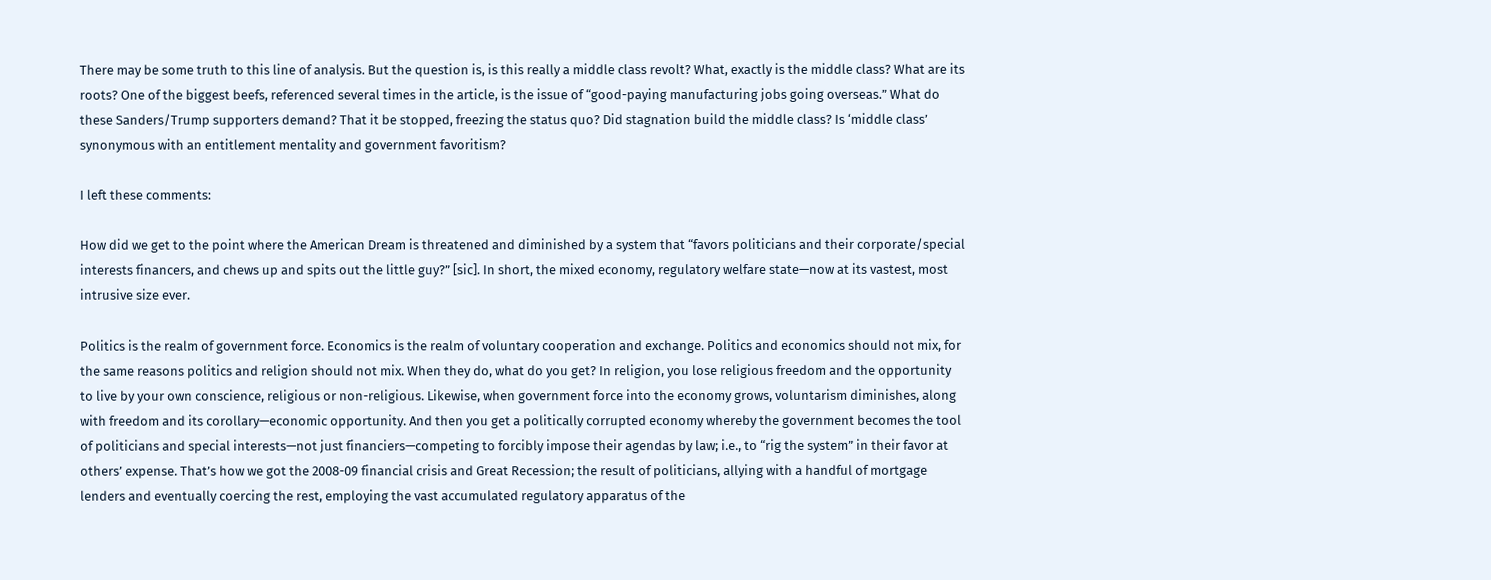There may be some truth to this line of analysis. But the question is, is this really a middle class revolt? What, exactly is the middle class? What are its roots? One of the biggest beefs, referenced several times in the article, is the issue of “good-paying manufacturing jobs going overseas.” What do these Sanders/Trump supporters demand? That it be stopped, freezing the status quo? Did stagnation build the middle class? Is ‘middle class’ synonymous with an entitlement mentality and government favoritism?

I left these comments:

How did we get to the point where the American Dream is threatened and diminished by a system that “favors politicians and their corporate/special interests financers, and chews up and spits out the little guy?” [sic]. In short, the mixed economy, regulatory welfare state—now at its vastest, most intrusive size ever.

Politics is the realm of government force. Economics is the realm of voluntary cooperation and exchange. Politics and economics should not mix, for the same reasons politics and religion should not mix. When they do, what do you get? In religion, you lose religious freedom and the opportunity to live by your own conscience, religious or non-religious. Likewise, when government force into the economy grows, voluntarism diminishes, along with freedom and its corollary—economic opportunity. And then you get a politically corrupted economy whereby the government becomes the tool of politicians and special interests—not just financiers—competing to forcibly impose their agendas by law; i.e., to “rig the system” in their favor at others’ expense. That’s how we got the 2008-09 financial crisis and Great Recession; the result of politicians, allying with a handful of mortgage lenders and eventually coercing the rest, employing the vast accumulated regulatory apparatus of the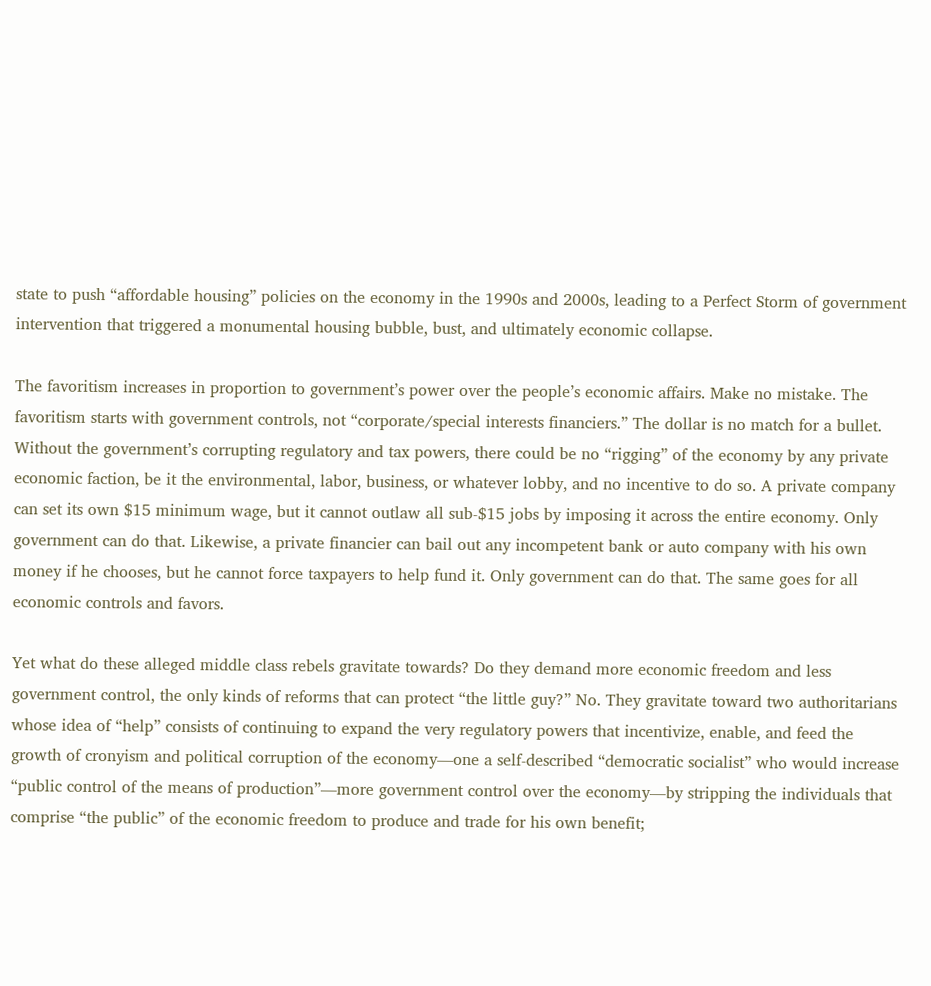state to push “affordable housing” policies on the economy in the 1990s and 2000s, leading to a Perfect Storm of government intervention that triggered a monumental housing bubble, bust, and ultimately economic collapse.

The favoritism increases in proportion to government’s power over the people’s economic affairs. Make no mistake. The favoritism starts with government controls, not “corporate/special interests financiers.” The dollar is no match for a bullet. Without the government’s corrupting regulatory and tax powers, there could be no “rigging” of the economy by any private economic faction, be it the environmental, labor, business, or whatever lobby, and no incentive to do so. A private company can set its own $15 minimum wage, but it cannot outlaw all sub-$15 jobs by imposing it across the entire economy. Only government can do that. Likewise, a private financier can bail out any incompetent bank or auto company with his own money if he chooses, but he cannot force taxpayers to help fund it. Only government can do that. The same goes for all economic controls and favors.

Yet what do these alleged middle class rebels gravitate towards? Do they demand more economic freedom and less government control, the only kinds of reforms that can protect “the little guy?” No. They gravitate toward two authoritarians whose idea of “help” consists of continuing to expand the very regulatory powers that incentivize, enable, and feed the growth of cronyism and political corruption of the economy—one a self-described “democratic socialist” who would increase “public control of the means of production”—more government control over the economy—by stripping the individuals that comprise “the public” of the economic freedom to produce and trade for his own benefit;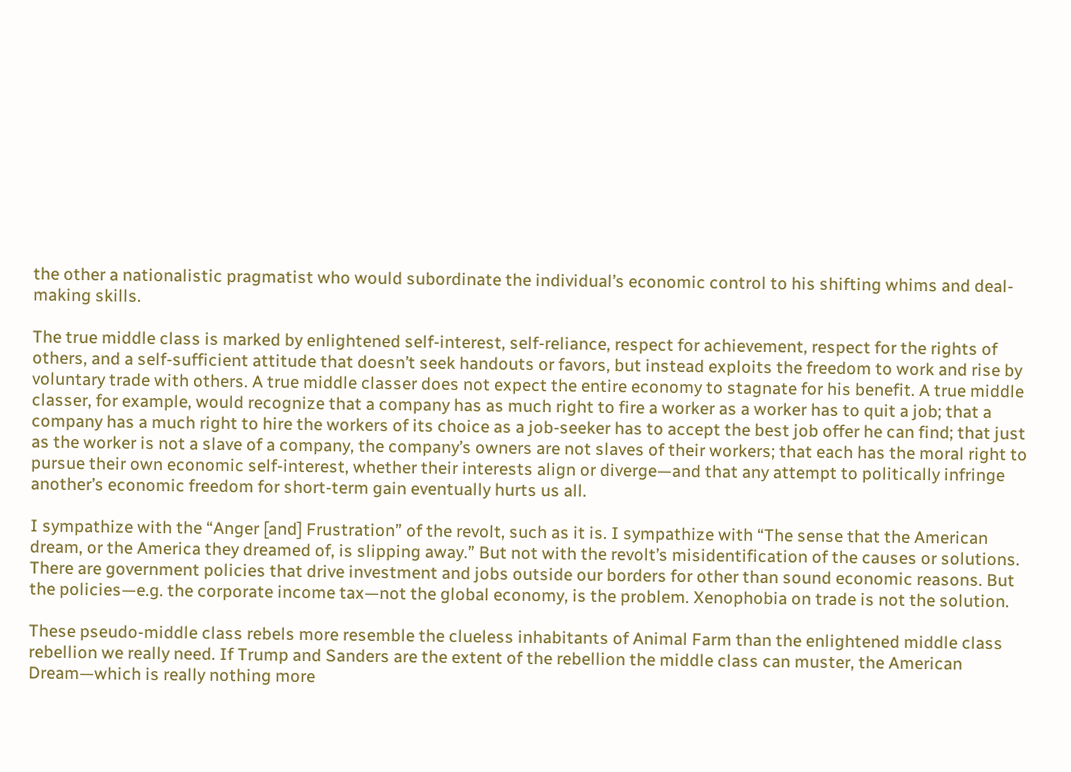the other a nationalistic pragmatist who would subordinate the individual’s economic control to his shifting whims and deal-making skills.

The true middle class is marked by enlightened self-interest, self-reliance, respect for achievement, respect for the rights of others, and a self-sufficient attitude that doesn’t seek handouts or favors, but instead exploits the freedom to work and rise by voluntary trade with others. A true middle classer does not expect the entire economy to stagnate for his benefit. A true middle classer, for example, would recognize that a company has as much right to fire a worker as a worker has to quit a job; that a company has a much right to hire the workers of its choice as a job-seeker has to accept the best job offer he can find; that just as the worker is not a slave of a company, the company’s owners are not slaves of their workers; that each has the moral right to pursue their own economic self-interest, whether their interests align or diverge—and that any attempt to politically infringe another’s economic freedom for short-term gain eventually hurts us all.

I sympathize with the “Anger [and] Frustration” of the revolt, such as it is. I sympathize with “The sense that the American dream, or the America they dreamed of, is slipping away.” But not with the revolt’s misidentification of the causes or solutions. There are government policies that drive investment and jobs outside our borders for other than sound economic reasons. But the policies—e.g. the corporate income tax—not the global economy, is the problem. Xenophobia on trade is not the solution.

These pseudo-middle class rebels more resemble the clueless inhabitants of Animal Farm than the enlightened middle class rebellion we really need. If Trump and Sanders are the extent of the rebellion the middle class can muster, the American Dream—which is really nothing more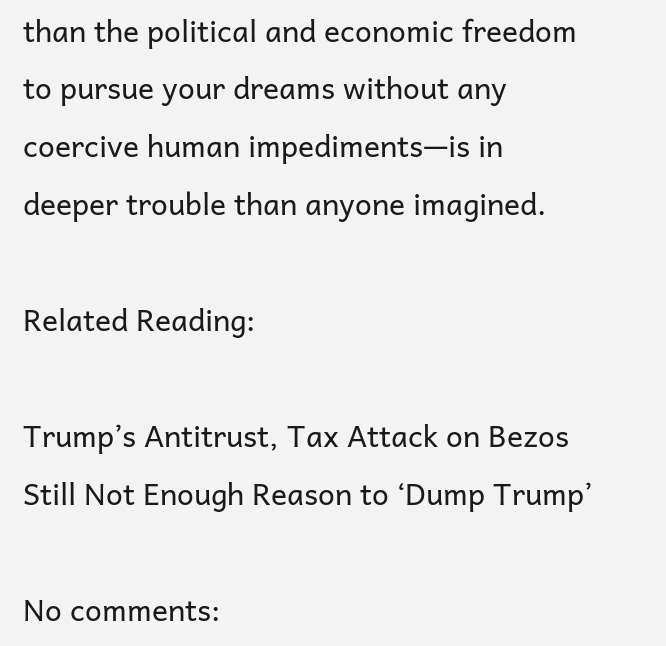than the political and economic freedom to pursue your dreams without any coercive human impediments—is in deeper trouble than anyone imagined.

Related Reading:

Trump’s Antitrust, Tax Attack on Bezos Still Not Enough Reason to ‘Dump Trump’

No comments: